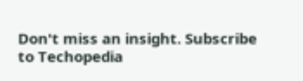Don't miss an insight. Subscribe to Techopedia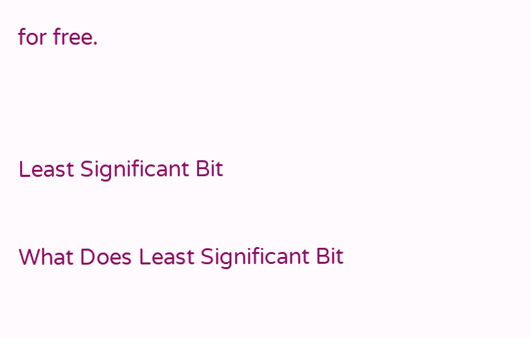for free.


Least Significant Bit

What Does Least Significant Bit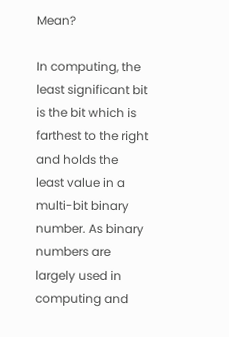Mean?

In computing, the least significant bit is the bit which is farthest to the right and holds the least value in a multi-bit binary number. As binary numbers are largely used in computing and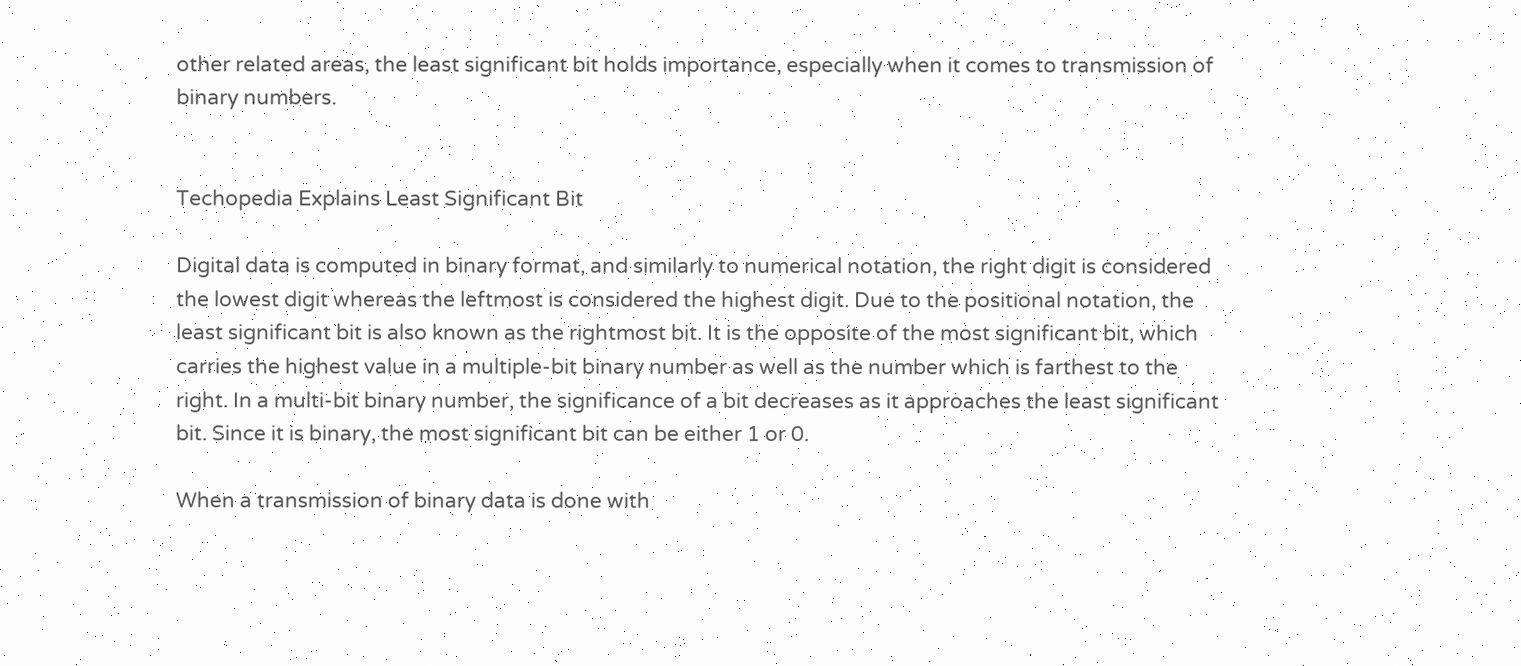other related areas, the least significant bit holds importance, especially when it comes to transmission of binary numbers.


Techopedia Explains Least Significant Bit

Digital data is computed in binary format, and similarly to numerical notation, the right digit is considered the lowest digit whereas the leftmost is considered the highest digit. Due to the positional notation, the least significant bit is also known as the rightmost bit. It is the opposite of the most significant bit, which carries the highest value in a multiple-bit binary number as well as the number which is farthest to the right. In a multi-bit binary number, the significance of a bit decreases as it approaches the least significant bit. Since it is binary, the most significant bit can be either 1 or 0.

When a transmission of binary data is done with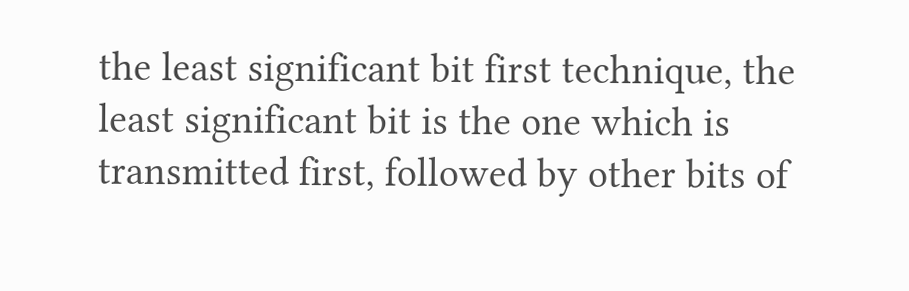the least significant bit first technique, the least significant bit is the one which is transmitted first, followed by other bits of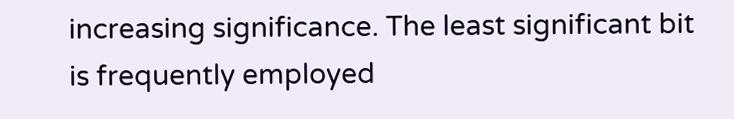increasing significance. The least significant bit is frequently employed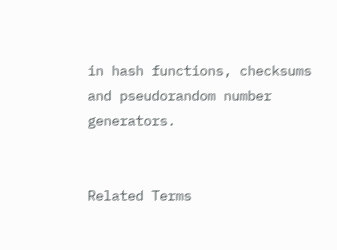in hash functions, checksums and pseudorandom number generators.


Related Terms